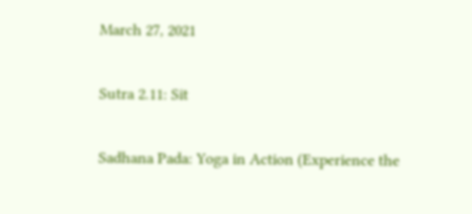March 27, 2021

Sutra 2.11: Sit

Sadhana Pada: Yoga in Action (Experience the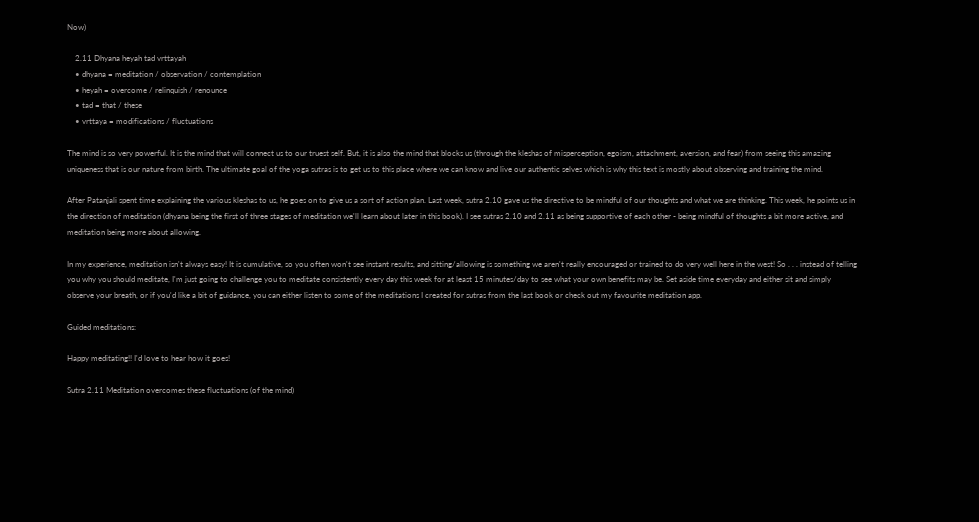Now)

    2.11 Dhyana heyah tad vrttayah
    • dhyana = meditation / observation / contemplation
    • heyah = overcome / relinquish / renounce
    • tad = that / these
    • vrttaya = modifications / fluctuations

The mind is so very powerful. It is the mind that will connect us to our truest self. But, it is also the mind that blocks us (through the kleshas of misperception, egoism, attachment, aversion, and fear) from seeing this amazing uniqueness that is our nature from birth. The ultimate goal of the yoga sutras is to get us to this place where we can know and live our authentic selves which is why this text is mostly about observing and training the mind.

After Patanjali spent time explaining the various kleshas to us, he goes on to give us a sort of action plan. Last week, sutra 2.10 gave us the directive to be mindful of our thoughts and what we are thinking. This week, he points us in the direction of meditation (dhyana being the first of three stages of meditation we'll learn about later in this book). I see sutras 2.10 and 2.11 as being supportive of each other - being mindful of thoughts a bit more active, and meditation being more about allowing.

In my experience, meditation isn't always easy! It is cumulative, so you often won't see instant results, and sitting/allowing is something we aren't really encouraged or trained to do very well here in the west! So . . . instead of telling you why you should meditate, I'm just going to challenge you to meditate consistently every day this week for at least 15 minutes/day to see what your own benefits may be. Set aside time everyday and either sit and simply observe your breath, or if you'd like a bit of guidance, you can either listen to some of the meditations I created for sutras from the last book or check out my favourite meditation app.

Guided meditations:

Happy meditating!! I'd love to hear how it goes!

Sutra 2.11 Meditation overcomes these fluctuations (of the mind)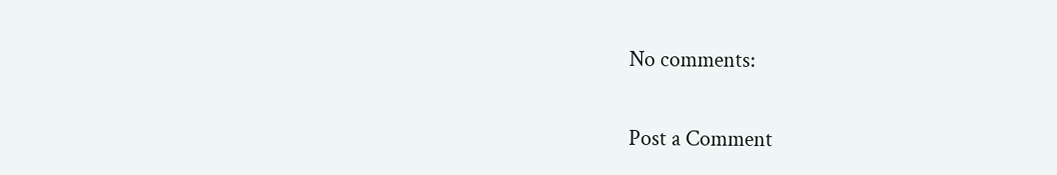No comments:

Post a Comment